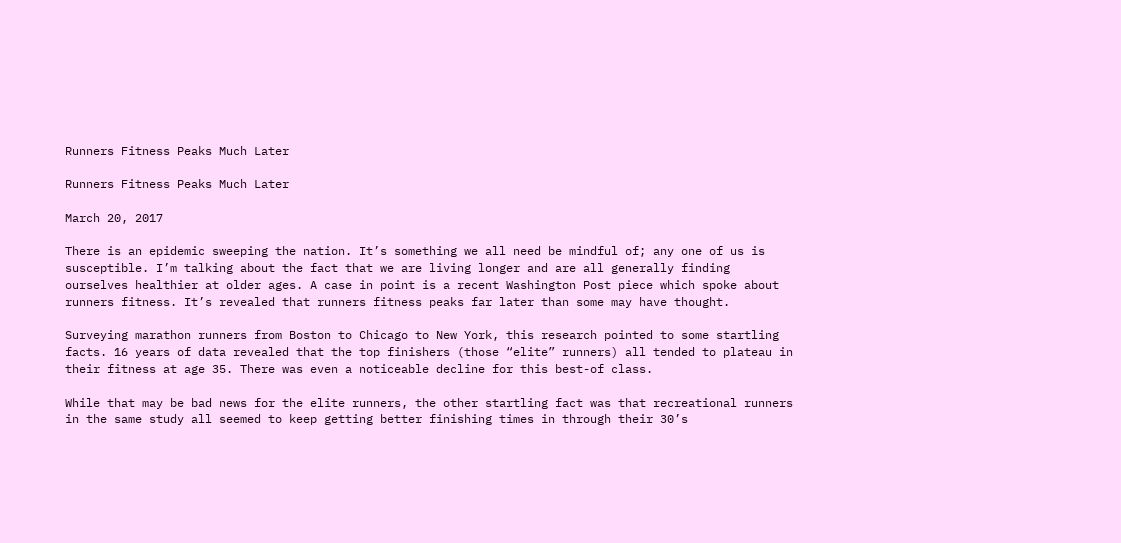Runners Fitness Peaks Much Later

Runners Fitness Peaks Much Later

March 20, 2017

There is an epidemic sweeping the nation. It’s something we all need be mindful of; any one of us is susceptible. I’m talking about the fact that we are living longer and are all generally finding ourselves healthier at older ages. A case in point is a recent Washington Post piece which spoke about runners fitness. It’s revealed that runners fitness peaks far later than some may have thought.

Surveying marathon runners from Boston to Chicago to New York, this research pointed to some startling facts. 16 years of data revealed that the top finishers (those “elite” runners) all tended to plateau in their fitness at age 35. There was even a noticeable decline for this best-of class.

While that may be bad news for the elite runners, the other startling fact was that recreational runners in the same study all seemed to keep getting better finishing times in through their 30’s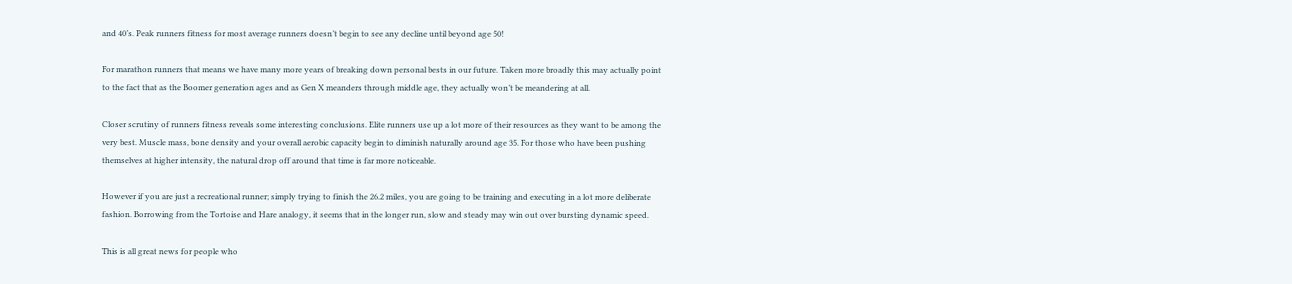and 40’s. Peak runners fitness for most average runners doesn’t begin to see any decline until beyond age 50!

For marathon runners that means we have many more years of breaking down personal bests in our future. Taken more broadly this may actually point to the fact that as the Boomer generation ages and as Gen X meanders through middle age, they actually won’t be meandering at all.

Closer scrutiny of runners fitness reveals some interesting conclusions. Elite runners use up a lot more of their resources as they want to be among the very best. Muscle mass, bone density and your overall aerobic capacity begin to diminish naturally around age 35. For those who have been pushing themselves at higher intensity, the natural drop off around that time is far more noticeable.

However if you are just a recreational runner; simply trying to finish the 26.2 miles, you are going to be training and executing in a lot more deliberate fashion. Borrowing from the Tortoise and Hare analogy, it seems that in the longer run, slow and steady may win out over bursting dynamic speed.

This is all great news for people who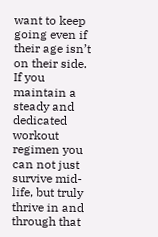want to keep going even if their age isn’t on their side. If you maintain a steady and dedicated workout regimen you can not just survive mid-life, but truly thrive in and through that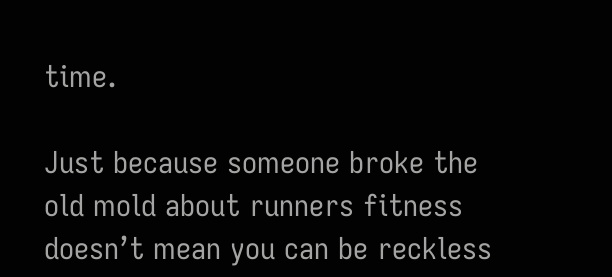time.

Just because someone broke the old mold about runners fitness doesn’t mean you can be reckless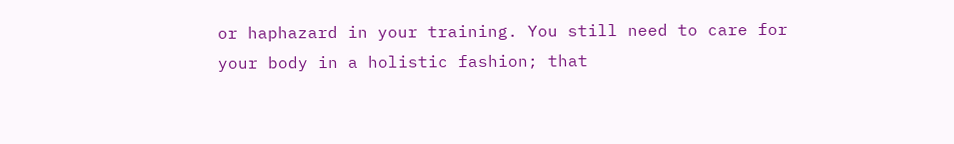or haphazard in your training. You still need to care for your body in a holistic fashion; that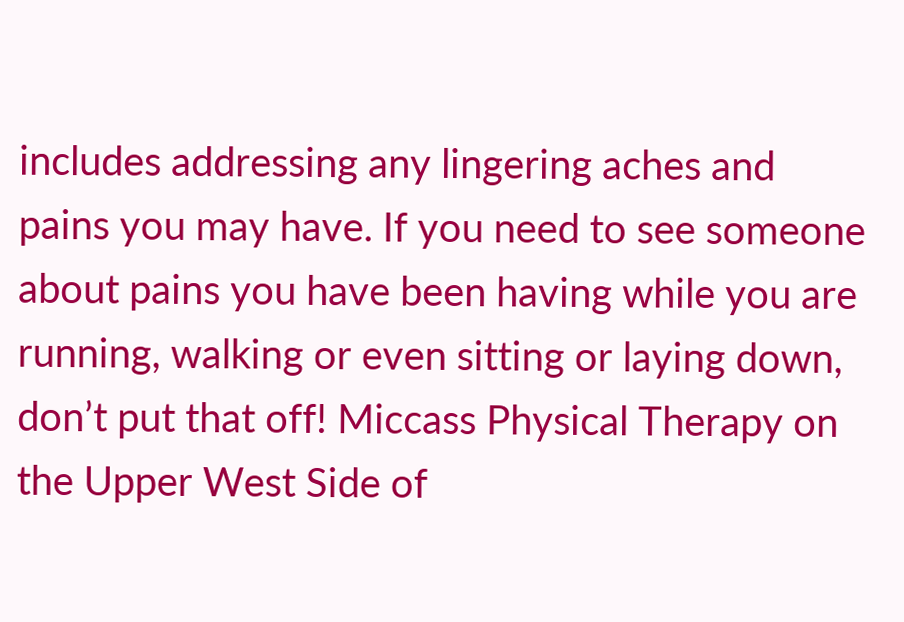includes addressing any lingering aches and pains you may have. If you need to see someone about pains you have been having while you are running, walking or even sitting or laying down, don’t put that off! Miccass Physical Therapy on the Upper West Side of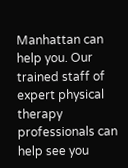Manhattan can help you. Our trained staff of expert physical therapy professionals can help see you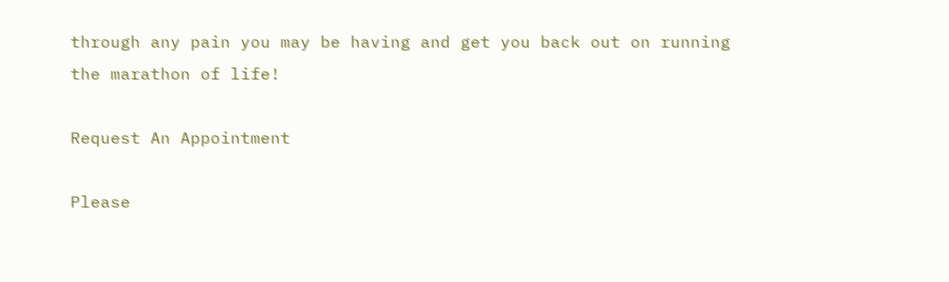through any pain you may be having and get you back out on running the marathon of life!

Request An Appointment

Please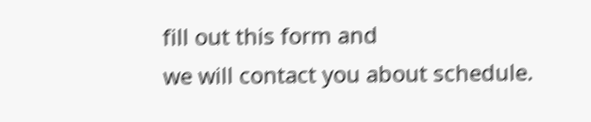fill out this form and
we will contact you about schedule.